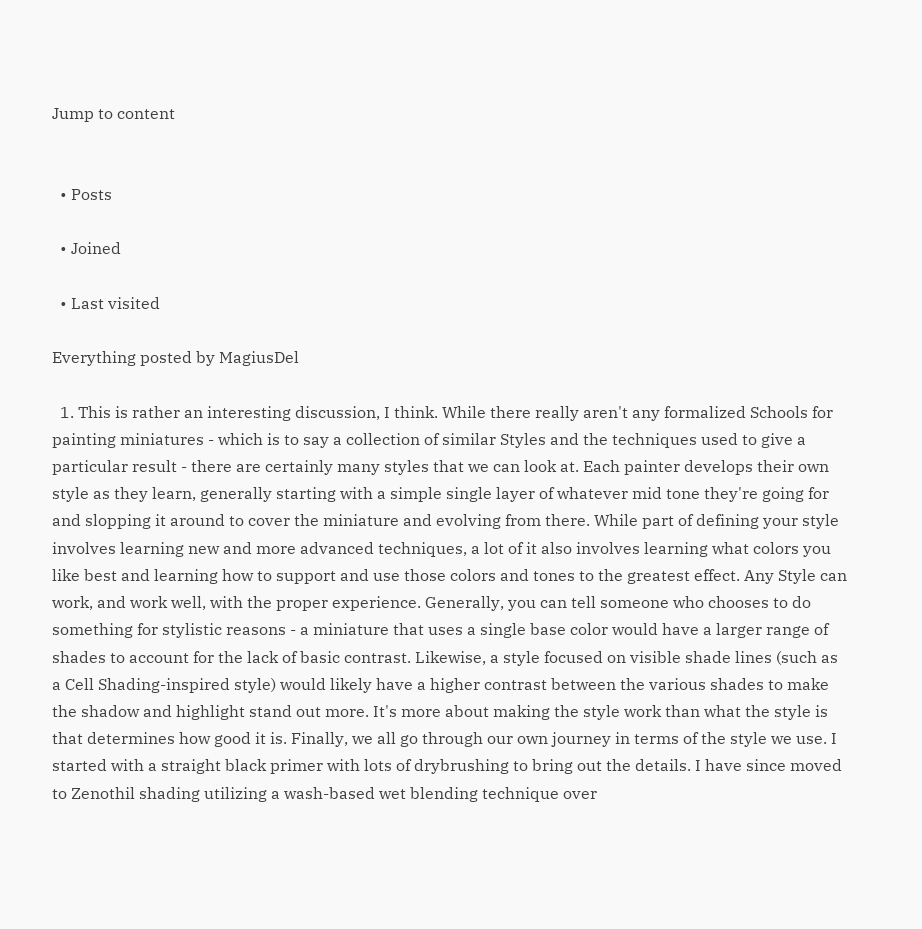Jump to content


  • Posts

  • Joined

  • Last visited

Everything posted by MagiusDel

  1. This is rather an interesting discussion, I think. While there really aren't any formalized Schools for painting miniatures - which is to say a collection of similar Styles and the techniques used to give a particular result - there are certainly many styles that we can look at. Each painter develops their own style as they learn, generally starting with a simple single layer of whatever mid tone they're going for and slopping it around to cover the miniature and evolving from there. While part of defining your style involves learning new and more advanced techniques, a lot of it also involves learning what colors you like best and learning how to support and use those colors and tones to the greatest effect. Any Style can work, and work well, with the proper experience. Generally, you can tell someone who chooses to do something for stylistic reasons - a miniature that uses a single base color would have a larger range of shades to account for the lack of basic contrast. Likewise, a style focused on visible shade lines (such as a Cell Shading-inspired style) would likely have a higher contrast between the various shades to make the shadow and highlight stand out more. It's more about making the style work than what the style is that determines how good it is. Finally, we all go through our own journey in terms of the style we use. I started with a straight black primer with lots of drybrushing to bring out the details. I have since moved to Zenothil shading utilizing a wash-based wet blending technique over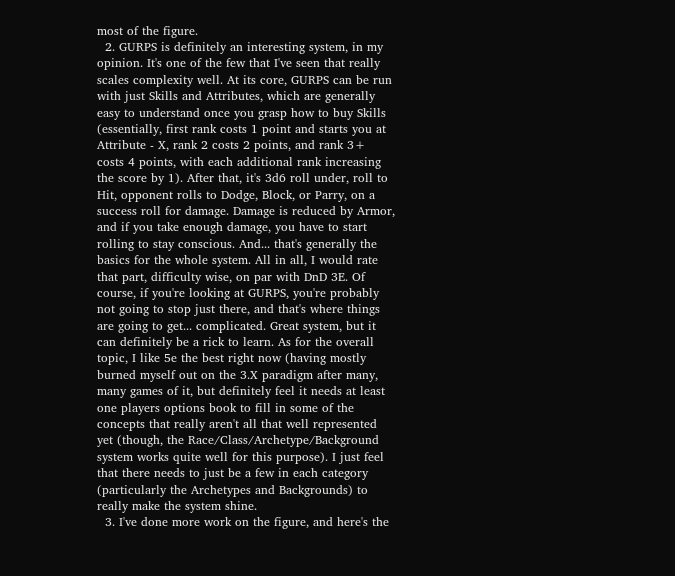most of the figure.
  2. GURPS is definitely an interesting system, in my opinion. It's one of the few that I've seen that really scales complexity well. At its core, GURPS can be run with just Skills and Attributes, which are generally easy to understand once you grasp how to buy Skills (essentially, first rank costs 1 point and starts you at Attribute - X, rank 2 costs 2 points, and rank 3+ costs 4 points, with each additional rank increasing the score by 1). After that, it's 3d6 roll under, roll to Hit, opponent rolls to Dodge, Block, or Parry, on a success roll for damage. Damage is reduced by Armor, and if you take enough damage, you have to start rolling to stay conscious. And... that's generally the basics for the whole system. All in all, I would rate that part, difficulty wise, on par with DnD 3E. Of course, if you're looking at GURPS, you're probably not going to stop just there, and that's where things are going to get... complicated. Great system, but it can definitely be a rick to learn. As for the overall topic, I like 5e the best right now (having mostly burned myself out on the 3.X paradigm after many, many games of it, but definitely feel it needs at least one players options book to fill in some of the concepts that really aren't all that well represented yet (though, the Race/Class/Archetype/Background system works quite well for this purpose). I just feel that there needs to just be a few in each category (particularly the Archetypes and Backgrounds) to really make the system shine.
  3. I've done more work on the figure, and here's the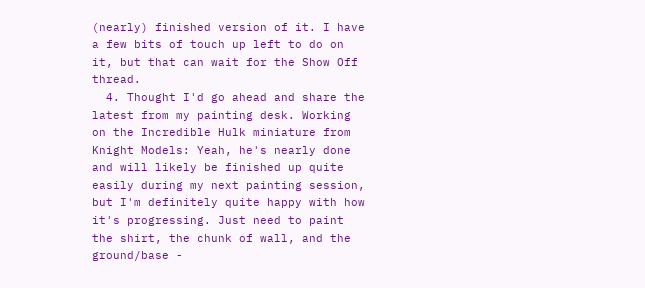(nearly) finished version of it. I have a few bits of touch up left to do on it, but that can wait for the Show Off thread.
  4. Thought I'd go ahead and share the latest from my painting desk. Working on the Incredible Hulk miniature from Knight Models: Yeah, he's nearly done and will likely be finished up quite easily during my next painting session, but I'm definitely quite happy with how it's progressing. Just need to paint the shirt, the chunk of wall, and the ground/base -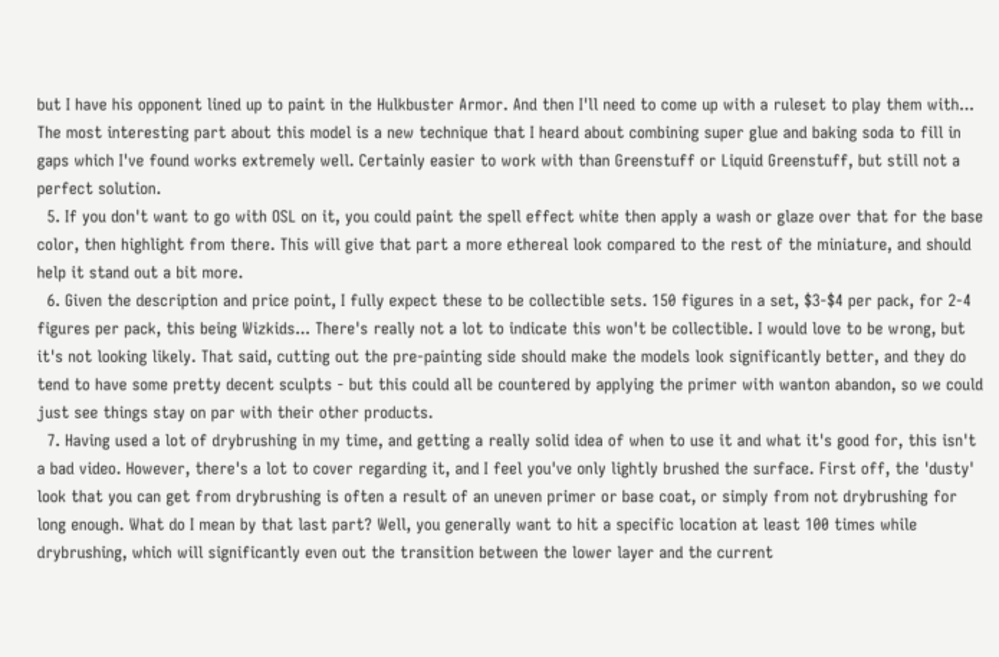but I have his opponent lined up to paint in the Hulkbuster Armor. And then I'll need to come up with a ruleset to play them with... The most interesting part about this model is a new technique that I heard about combining super glue and baking soda to fill in gaps which I've found works extremely well. Certainly easier to work with than Greenstuff or Liquid Greenstuff, but still not a perfect solution.
  5. If you don't want to go with OSL on it, you could paint the spell effect white then apply a wash or glaze over that for the base color, then highlight from there. This will give that part a more ethereal look compared to the rest of the miniature, and should help it stand out a bit more.
  6. Given the description and price point, I fully expect these to be collectible sets. 150 figures in a set, $3-$4 per pack, for 2-4 figures per pack, this being Wizkids... There's really not a lot to indicate this won't be collectible. I would love to be wrong, but it's not looking likely. That said, cutting out the pre-painting side should make the models look significantly better, and they do tend to have some pretty decent sculpts - but this could all be countered by applying the primer with wanton abandon, so we could just see things stay on par with their other products.
  7. Having used a lot of drybrushing in my time, and getting a really solid idea of when to use it and what it's good for, this isn't a bad video. However, there's a lot to cover regarding it, and I feel you've only lightly brushed the surface. First off, the 'dusty' look that you can get from drybrushing is often a result of an uneven primer or base coat, or simply from not drybrushing for long enough. What do I mean by that last part? Well, you generally want to hit a specific location at least 100 times while drybrushing, which will significantly even out the transition between the lower layer and the current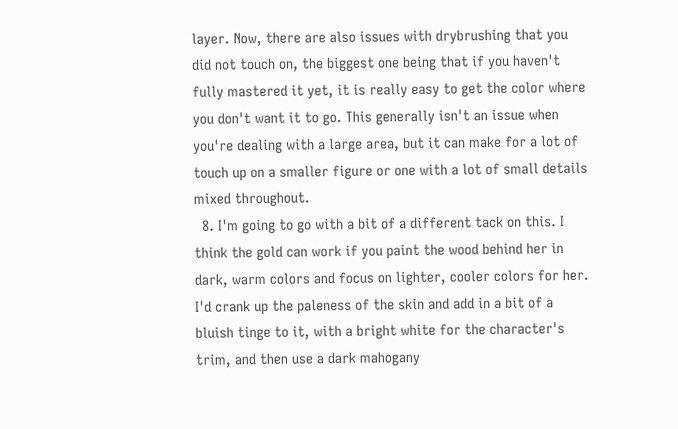layer. Now, there are also issues with drybrushing that you did not touch on, the biggest one being that if you haven't fully mastered it yet, it is really easy to get the color where you don't want it to go. This generally isn't an issue when you're dealing with a large area, but it can make for a lot of touch up on a smaller figure or one with a lot of small details mixed throughout.
  8. I'm going to go with a bit of a different tack on this. I think the gold can work if you paint the wood behind her in dark, warm colors and focus on lighter, cooler colors for her. I'd crank up the paleness of the skin and add in a bit of a bluish tinge to it, with a bright white for the character's trim, and then use a dark mahogany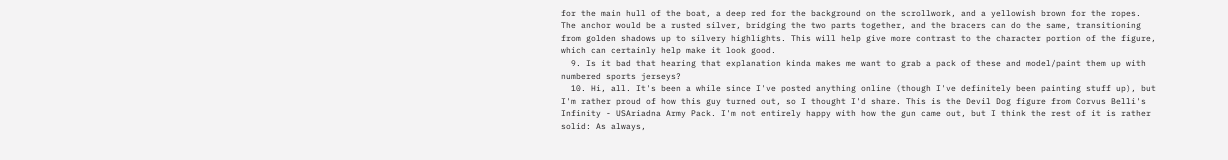for the main hull of the boat, a deep red for the background on the scrollwork, and a yellowish brown for the ropes. The anchor would be a rusted silver, bridging the two parts together, and the bracers can do the same, transitioning from golden shadows up to silvery highlights. This will help give more contrast to the character portion of the figure, which can certainly help make it look good.
  9. Is it bad that hearing that explanation kinda makes me want to grab a pack of these and model/paint them up with numbered sports jerseys?
  10. Hi, all. It's been a while since I've posted anything online (though I've definitely been painting stuff up), but I'm rather proud of how this guy turned out, so I thought I'd share. This is the Devil Dog figure from Corvus Belli's Infinity - USAriadna Army Pack. I'm not entirely happy with how the gun came out, but I think the rest of it is rather solid: As always,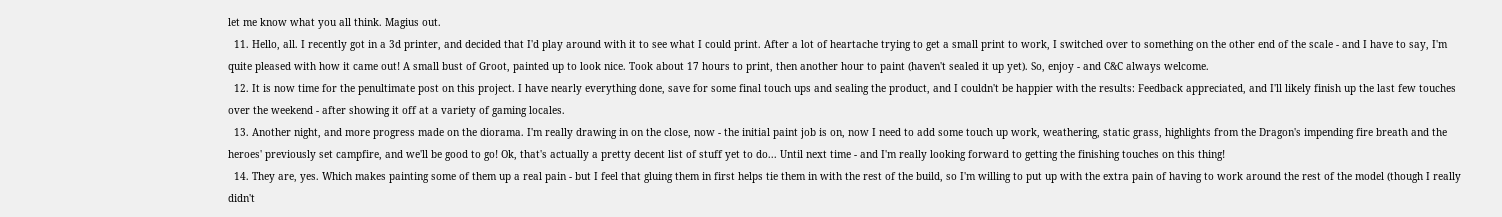let me know what you all think. Magius out.
  11. Hello, all. I recently got in a 3d printer, and decided that I'd play around with it to see what I could print. After a lot of heartache trying to get a small print to work, I switched over to something on the other end of the scale - and I have to say, I'm quite pleased with how it came out! A small bust of Groot, painted up to look nice. Took about 17 hours to print, then another hour to paint (haven't sealed it up yet). So, enjoy - and C&C always welcome.
  12. It is now time for the penultimate post on this project. I have nearly everything done, save for some final touch ups and sealing the product, and I couldn't be happier with the results: Feedback appreciated, and I'll likely finish up the last few touches over the weekend - after showing it off at a variety of gaming locales.
  13. Another night, and more progress made on the diorama. I'm really drawing in on the close, now - the initial paint job is on, now I need to add some touch up work, weathering, static grass, highlights from the Dragon's impending fire breath and the heroes' previously set campfire, and we'll be good to go! Ok, that's actually a pretty decent list of stuff yet to do... Until next time - and I'm really looking forward to getting the finishing touches on this thing!
  14. They are, yes. Which makes painting some of them up a real pain - but I feel that gluing them in first helps tie them in with the rest of the build, so I'm willing to put up with the extra pain of having to work around the rest of the model (though I really didn't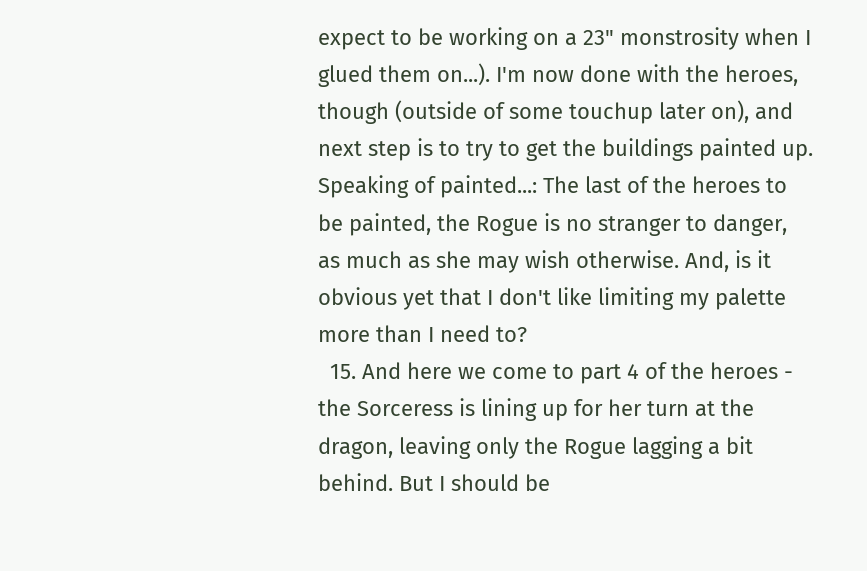expect to be working on a 23" monstrosity when I glued them on...). I'm now done with the heroes, though (outside of some touchup later on), and next step is to try to get the buildings painted up. Speaking of painted...: The last of the heroes to be painted, the Rogue is no stranger to danger, as much as she may wish otherwise. And, is it obvious yet that I don't like limiting my palette more than I need to?
  15. And here we come to part 4 of the heroes - the Sorceress is lining up for her turn at the dragon, leaving only the Rogue lagging a bit behind. But I should be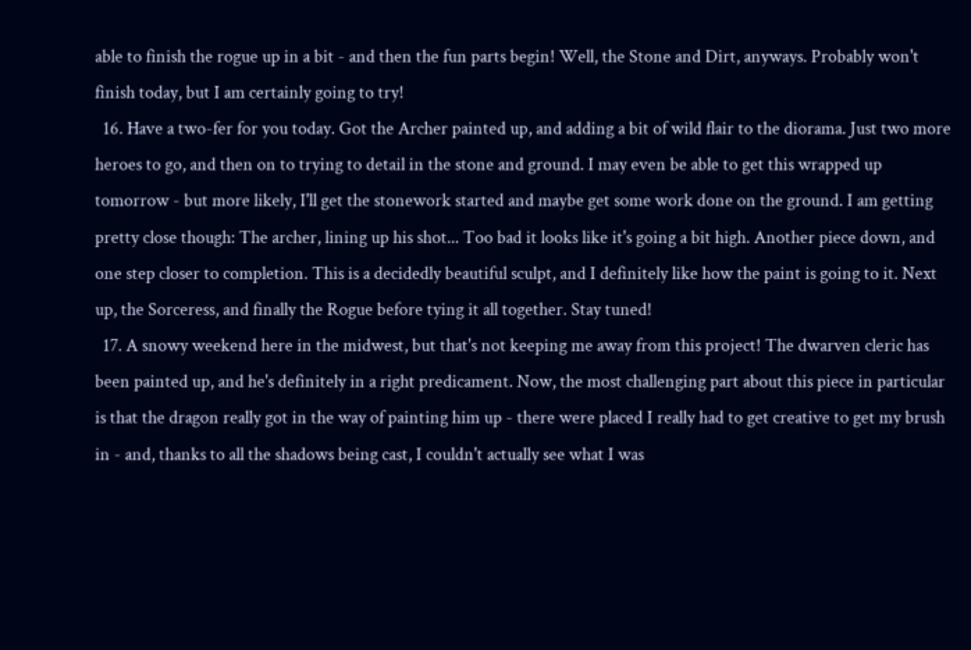able to finish the rogue up in a bit - and then the fun parts begin! Well, the Stone and Dirt, anyways. Probably won't finish today, but I am certainly going to try!
  16. Have a two-fer for you today. Got the Archer painted up, and adding a bit of wild flair to the diorama. Just two more heroes to go, and then on to trying to detail in the stone and ground. I may even be able to get this wrapped up tomorrow - but more likely, I'll get the stonework started and maybe get some work done on the ground. I am getting pretty close though: The archer, lining up his shot... Too bad it looks like it's going a bit high. Another piece down, and one step closer to completion. This is a decidedly beautiful sculpt, and I definitely like how the paint is going to it. Next up, the Sorceress, and finally the Rogue before tying it all together. Stay tuned!
  17. A snowy weekend here in the midwest, but that's not keeping me away from this project! The dwarven cleric has been painted up, and he's definitely in a right predicament. Now, the most challenging part about this piece in particular is that the dragon really got in the way of painting him up - there were placed I really had to get creative to get my brush in - and, thanks to all the shadows being cast, I couldn't actually see what I was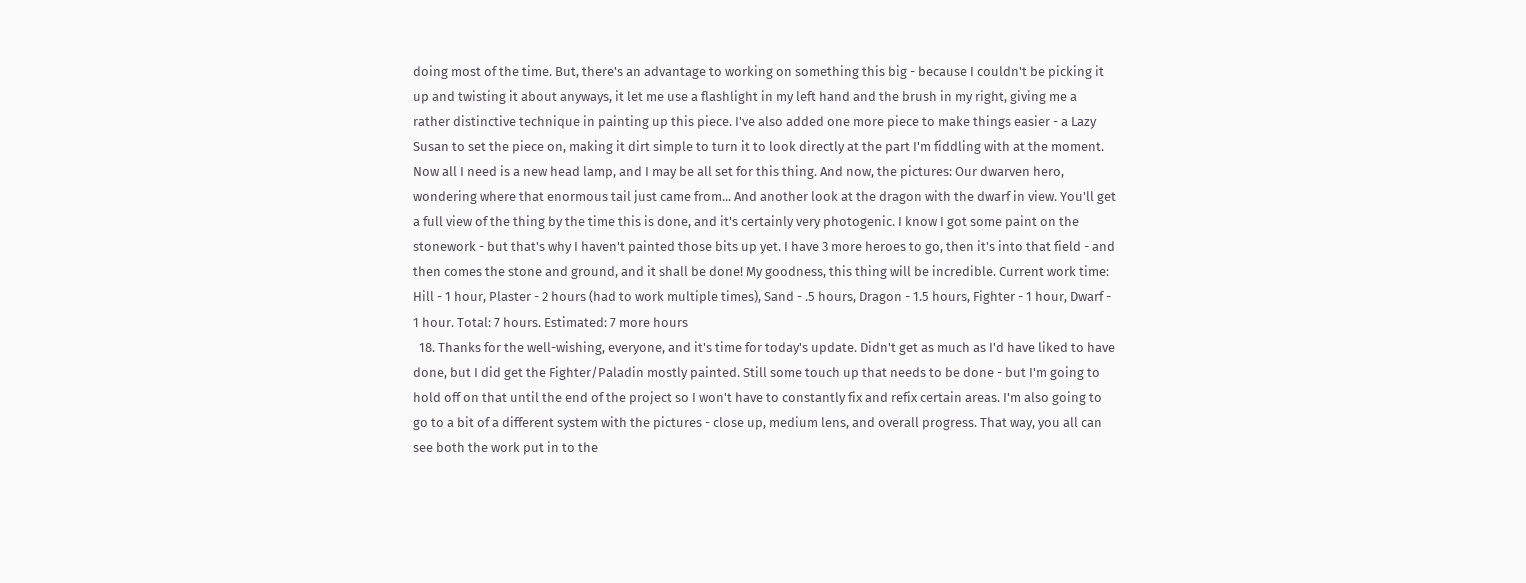doing most of the time. But, there's an advantage to working on something this big - because I couldn't be picking it up and twisting it about anyways, it let me use a flashlight in my left hand and the brush in my right, giving me a rather distinctive technique in painting up this piece. I've also added one more piece to make things easier - a Lazy Susan to set the piece on, making it dirt simple to turn it to look directly at the part I'm fiddling with at the moment. Now all I need is a new head lamp, and I may be all set for this thing. And now, the pictures: Our dwarven hero, wondering where that enormous tail just came from... And another look at the dragon with the dwarf in view. You'll get a full view of the thing by the time this is done, and it's certainly very photogenic. I know I got some paint on the stonework - but that's why I haven't painted those bits up yet. I have 3 more heroes to go, then it's into that field - and then comes the stone and ground, and it shall be done! My goodness, this thing will be incredible. Current work time: Hill - 1 hour, Plaster - 2 hours (had to work multiple times), Sand - .5 hours, Dragon - 1.5 hours, Fighter - 1 hour, Dwarf - 1 hour. Total: 7 hours. Estimated: 7 more hours
  18. Thanks for the well-wishing, everyone, and it's time for today's update. Didn't get as much as I'd have liked to have done, but I did get the Fighter/Paladin mostly painted. Still some touch up that needs to be done - but I'm going to hold off on that until the end of the project so I won't have to constantly fix and refix certain areas. I'm also going to go to a bit of a different system with the pictures - close up, medium lens, and overall progress. That way, you all can see both the work put in to the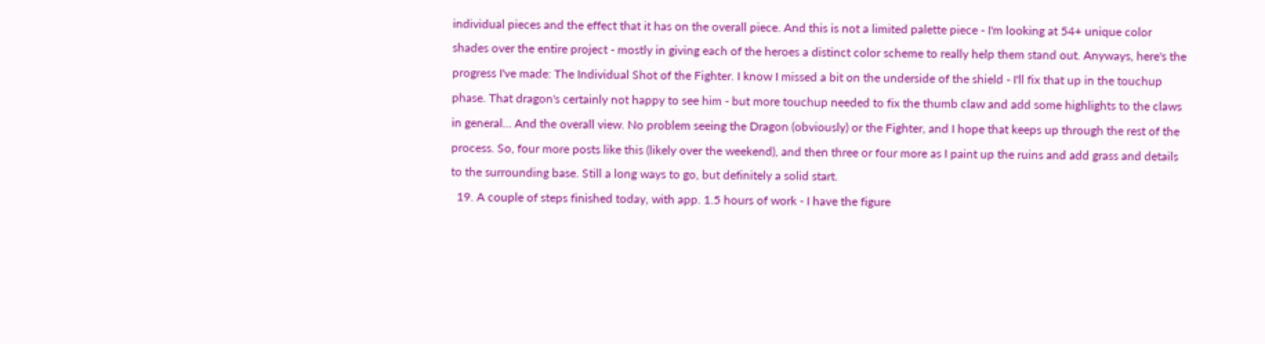individual pieces and the effect that it has on the overall piece. And this is not a limited palette piece - I'm looking at 54+ unique color shades over the entire project - mostly in giving each of the heroes a distinct color scheme to really help them stand out. Anyways, here's the progress I've made: The Individual Shot of the Fighter. I know I missed a bit on the underside of the shield - I'll fix that up in the touchup phase. That dragon's certainly not happy to see him - but more touchup needed to fix the thumb claw and add some highlights to the claws in general... And the overall view. No problem seeing the Dragon (obviously) or the Fighter, and I hope that keeps up through the rest of the process. So, four more posts like this (likely over the weekend), and then three or four more as I paint up the ruins and add grass and details to the surrounding base. Still a long ways to go, but definitely a solid start.
  19. A couple of steps finished today, with app. 1.5 hours of work - I have the figure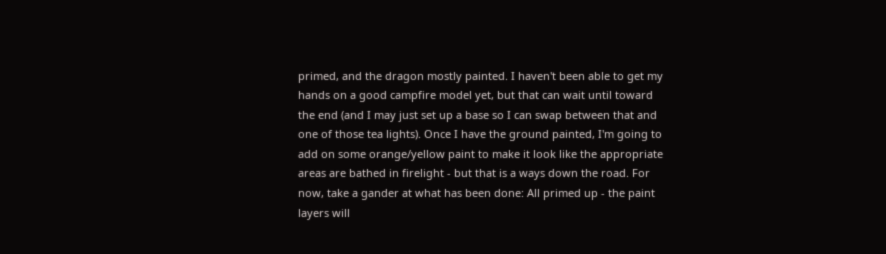primed, and the dragon mostly painted. I haven't been able to get my hands on a good campfire model yet, but that can wait until toward the end (and I may just set up a base so I can swap between that and one of those tea lights). Once I have the ground painted, I'm going to add on some orange/yellow paint to make it look like the appropriate areas are bathed in firelight - but that is a ways down the road. For now, take a gander at what has been done: All primed up - the paint layers will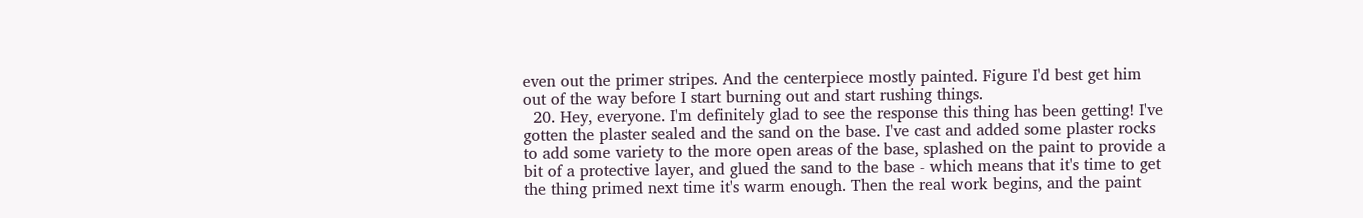even out the primer stripes. And the centerpiece mostly painted. Figure I'd best get him out of the way before I start burning out and start rushing things.
  20. Hey, everyone. I'm definitely glad to see the response this thing has been getting! I've gotten the plaster sealed and the sand on the base. I've cast and added some plaster rocks to add some variety to the more open areas of the base, splashed on the paint to provide a bit of a protective layer, and glued the sand to the base - which means that it's time to get the thing primed next time it's warm enough. Then the real work begins, and the paint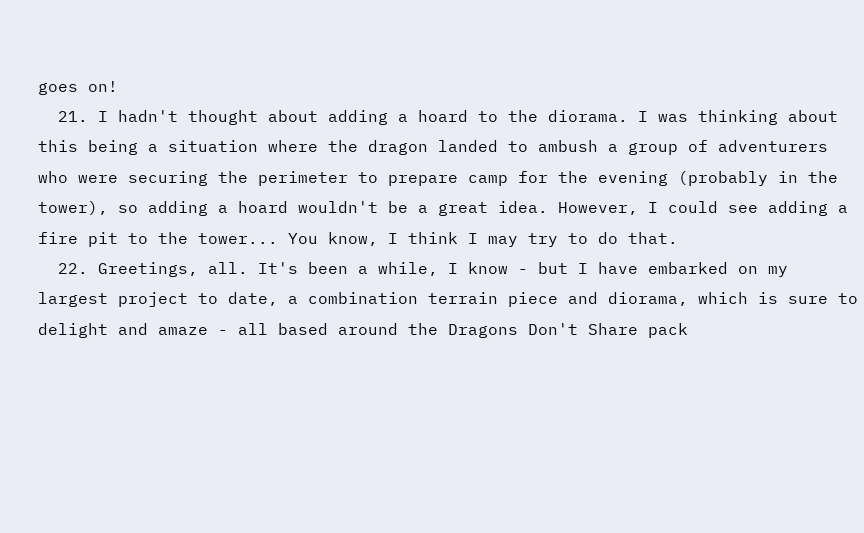goes on!
  21. I hadn't thought about adding a hoard to the diorama. I was thinking about this being a situation where the dragon landed to ambush a group of adventurers who were securing the perimeter to prepare camp for the evening (probably in the tower), so adding a hoard wouldn't be a great idea. However, I could see adding a fire pit to the tower... You know, I think I may try to do that.
  22. Greetings, all. It's been a while, I know - but I have embarked on my largest project to date, a combination terrain piece and diorama, which is sure to delight and amaze - all based around the Dragons Don't Share pack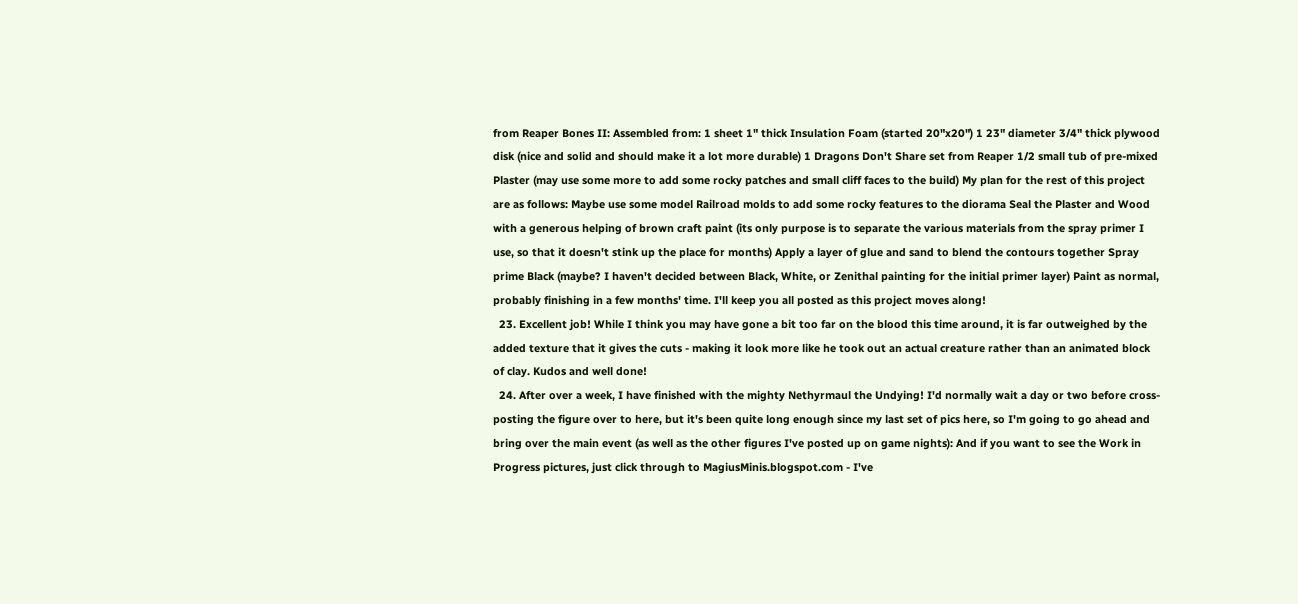from Reaper Bones II: Assembled from: 1 sheet 1" thick Insulation Foam (started 20"x20") 1 23" diameter 3/4" thick plywood disk (nice and solid and should make it a lot more durable) 1 Dragons Don't Share set from Reaper 1/2 small tub of pre-mixed Plaster (may use some more to add some rocky patches and small cliff faces to the build) My plan for the rest of this project are as follows: Maybe use some model Railroad molds to add some rocky features to the diorama Seal the Plaster and Wood with a generous helping of brown craft paint (its only purpose is to separate the various materials from the spray primer I use, so that it doesn't stink up the place for months) Apply a layer of glue and sand to blend the contours together Spray prime Black (maybe? I haven't decided between Black, White, or Zenithal painting for the initial primer layer) Paint as normal, probably finishing in a few months' time. I'll keep you all posted as this project moves along!
  23. Excellent job! While I think you may have gone a bit too far on the blood this time around, it is far outweighed by the added texture that it gives the cuts - making it look more like he took out an actual creature rather than an animated block of clay. Kudos and well done!
  24. After over a week, I have finished with the mighty Nethyrmaul the Undying! I'd normally wait a day or two before cross-posting the figure over to here, but it's been quite long enough since my last set of pics here, so I'm going to go ahead and bring over the main event (as well as the other figures I've posted up on game nights): And if you want to see the Work in Progress pictures, just click through to MagiusMinis.blogspot.com - I've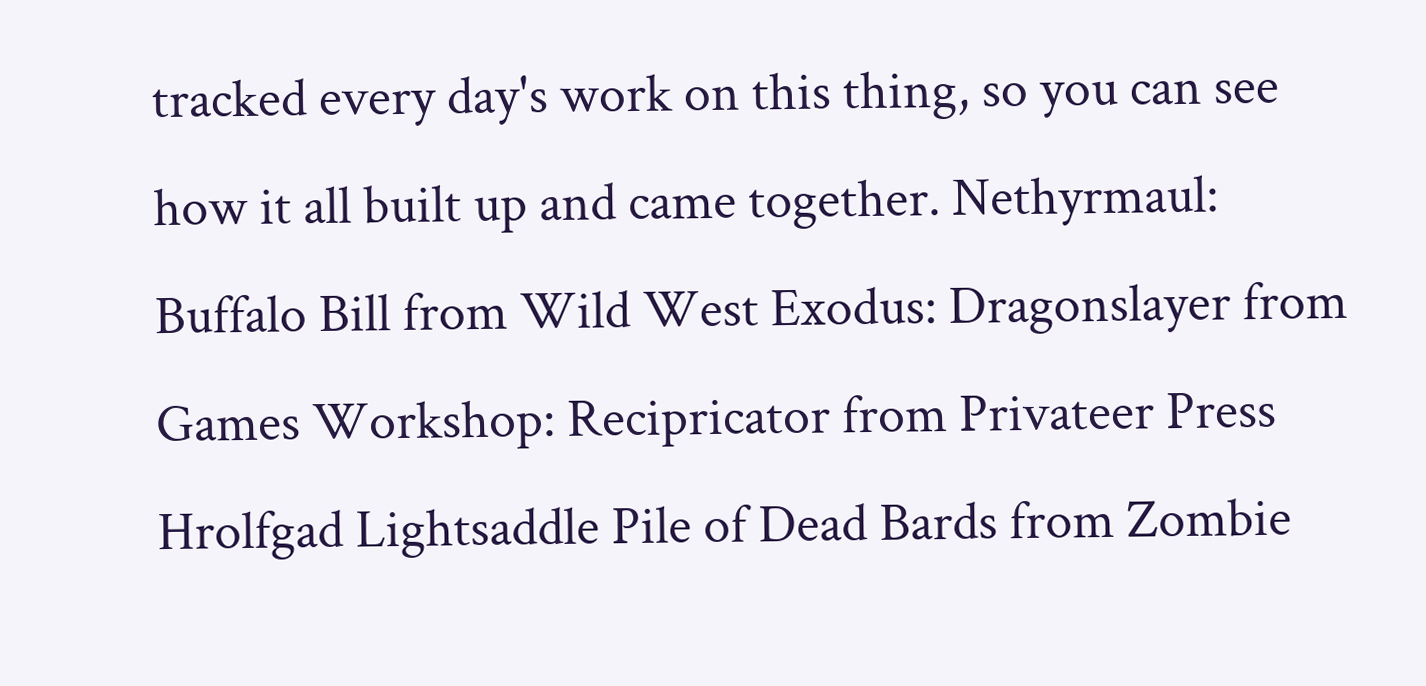tracked every day's work on this thing, so you can see how it all built up and came together. Nethyrmaul: Buffalo Bill from Wild West Exodus: Dragonslayer from Games Workshop: Recipricator from Privateer Press Hrolfgad Lightsaddle Pile of Dead Bards from Zombie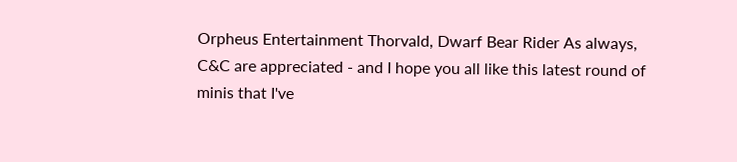Orpheus Entertainment Thorvald, Dwarf Bear Rider As always, C&C are appreciated - and I hope you all like this latest round of minis that I've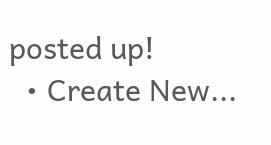posted up!
  • Create New...